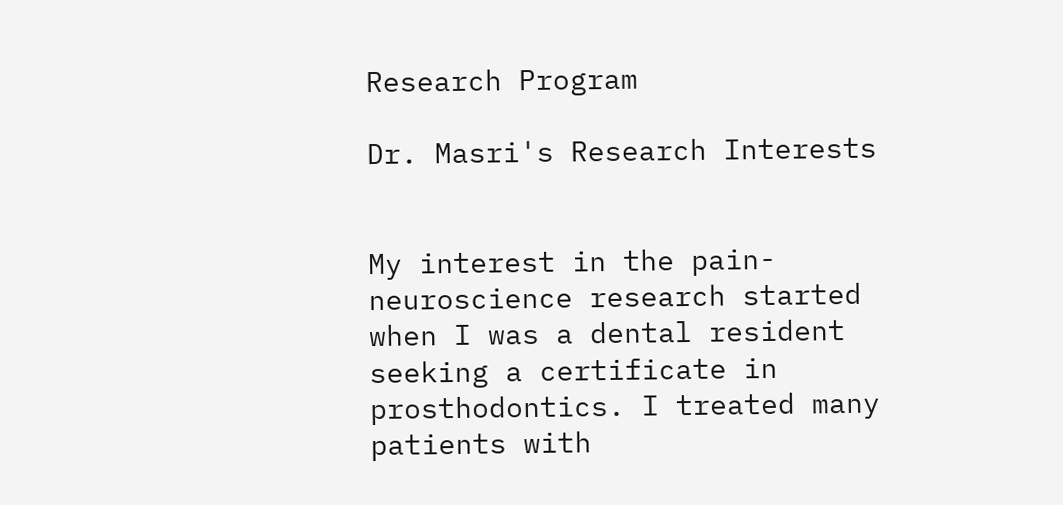Research Program

Dr. Masri's Research Interests


My interest in the pain-neuroscience research started when I was a dental resident seeking a certificate in prosthodontics. I treated many patients with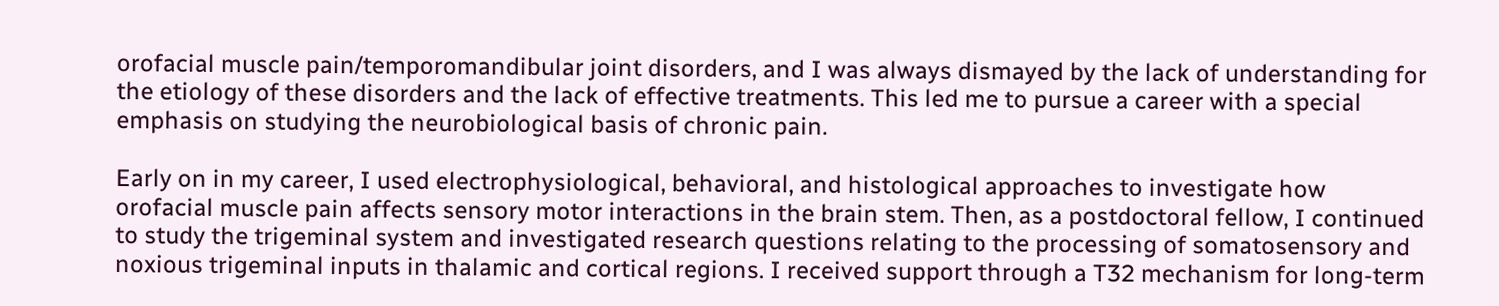orofacial muscle pain/temporomandibular joint disorders, and I was always dismayed by the lack of understanding for the etiology of these disorders and the lack of effective treatments. This led me to pursue a career with a special emphasis on studying the neurobiological basis of chronic pain.

Early on in my career, I used electrophysiological, behavioral, and histological approaches to investigate how orofacial muscle pain affects sensory motor interactions in the brain stem. Then, as a postdoctoral fellow, I continued to study the trigeminal system and investigated research questions relating to the processing of somatosensory and noxious trigeminal inputs in thalamic and cortical regions. I received support through a T32 mechanism for long-term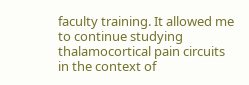faculty training. It allowed me to continue studying thalamocortical pain circuits in the context of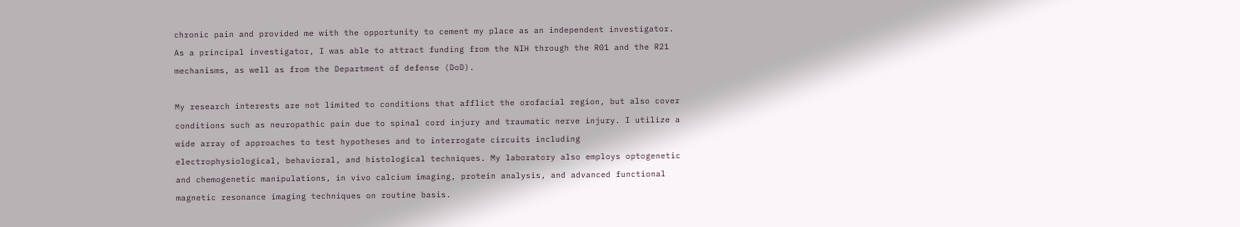chronic pain and provided me with the opportunity to cement my place as an independent investigator. As a principal investigator, I was able to attract funding from the NIH through the R01 and the R21 mechanisms, as well as from the Department of defense (DoD).

My research interests are not limited to conditions that afflict the orofacial region, but also cover conditions such as neuropathic pain due to spinal cord injury and traumatic nerve injury. I utilize a wide array of approaches to test hypotheses and to interrogate circuits including electrophysiological, behavioral, and histological techniques. My laboratory also employs optogenetic and chemogenetic manipulations, in vivo calcium imaging, protein analysis, and advanced functional magnetic resonance imaging techniques on routine basis.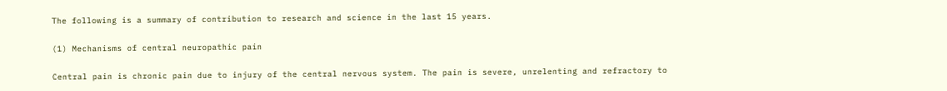The following is a summary of contribution to research and science in the last 15 years.

(1) Mechanisms of central neuropathic pain

Central pain is chronic pain due to injury of the central nervous system. The pain is severe, unrelenting and refractory to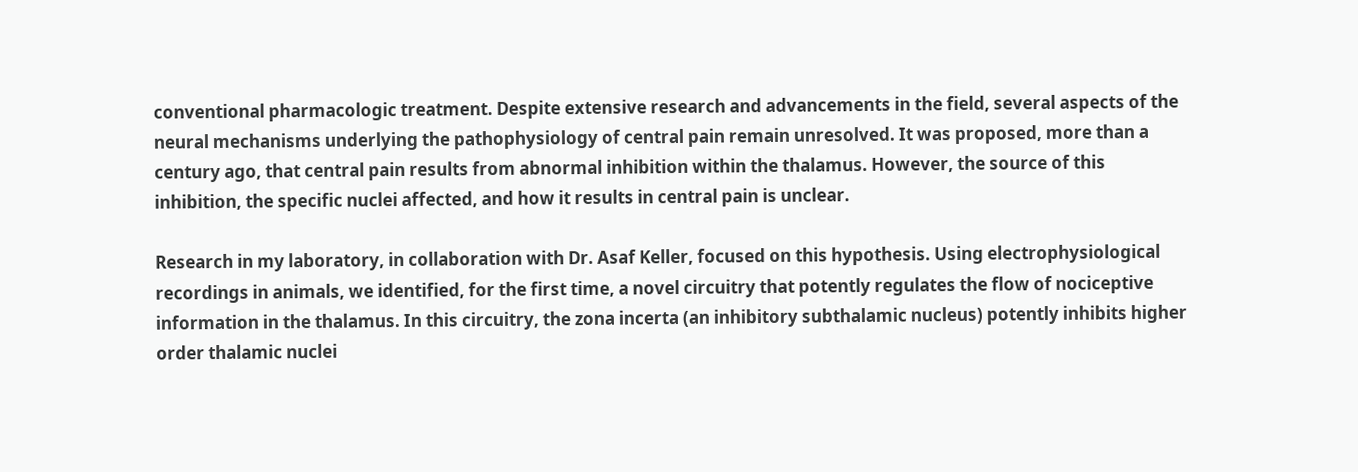conventional pharmacologic treatment. Despite extensive research and advancements in the field, several aspects of the neural mechanisms underlying the pathophysiology of central pain remain unresolved. It was proposed, more than a century ago, that central pain results from abnormal inhibition within the thalamus. However, the source of this inhibition, the specific nuclei affected, and how it results in central pain is unclear.

Research in my laboratory, in collaboration with Dr. Asaf Keller, focused on this hypothesis. Using electrophysiological recordings in animals, we identified, for the first time, a novel circuitry that potently regulates the flow of nociceptive information in the thalamus. In this circuitry, the zona incerta (an inhibitory subthalamic nucleus) potently inhibits higher order thalamic nuclei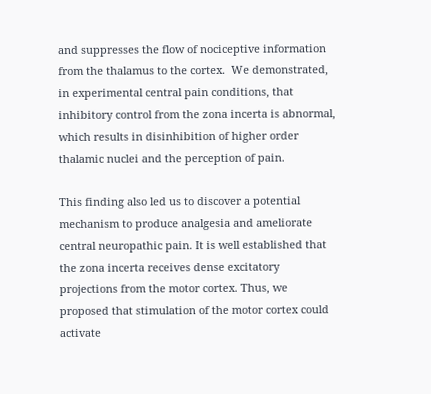and suppresses the flow of nociceptive information from the thalamus to the cortex.  We demonstrated, in experimental central pain conditions, that inhibitory control from the zona incerta is abnormal, which results in disinhibition of higher order thalamic nuclei and the perception of pain.

This finding also led us to discover a potential mechanism to produce analgesia and ameliorate central neuropathic pain. It is well established that the zona incerta receives dense excitatory projections from the motor cortex. Thus, we proposed that stimulation of the motor cortex could activate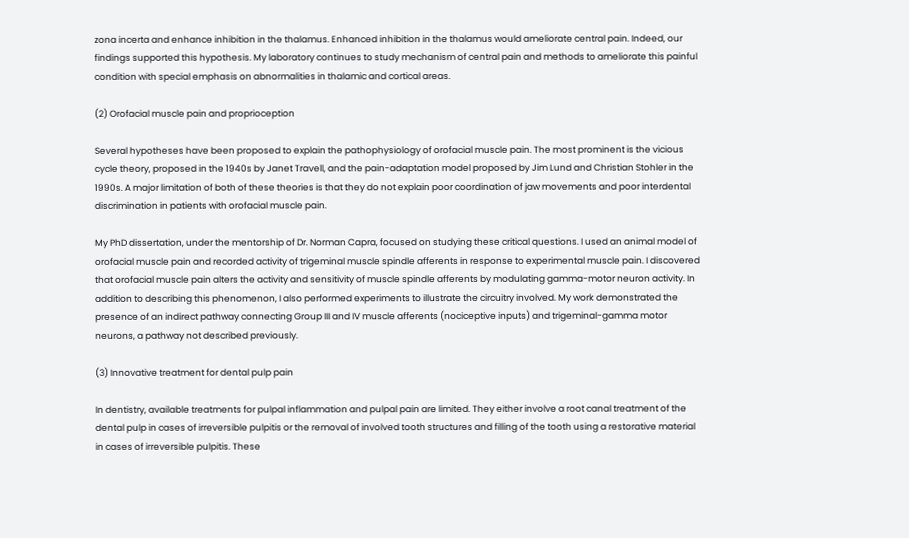zona incerta and enhance inhibition in the thalamus. Enhanced inhibition in the thalamus would ameliorate central pain. Indeed, our findings supported this hypothesis. My laboratory continues to study mechanism of central pain and methods to ameliorate this painful condition with special emphasis on abnormalities in thalamic and cortical areas.

(2) Orofacial muscle pain and proprioception

Several hypotheses have been proposed to explain the pathophysiology of orofacial muscle pain. The most prominent is the vicious cycle theory, proposed in the 1940s by Janet Travell, and the pain-adaptation model proposed by Jim Lund and Christian Stohler in the 1990s. A major limitation of both of these theories is that they do not explain poor coordination of jaw movements and poor interdental discrimination in patients with orofacial muscle pain.

My PhD dissertation, under the mentorship of Dr. Norman Capra, focused on studying these critical questions. I used an animal model of orofacial muscle pain and recorded activity of trigeminal muscle spindle afferents in response to experimental muscle pain. I discovered that orofacial muscle pain alters the activity and sensitivity of muscle spindle afferents by modulating gamma-motor neuron activity. In addition to describing this phenomenon, I also performed experiments to illustrate the circuitry involved. My work demonstrated the presence of an indirect pathway connecting Group III and IV muscle afferents (nociceptive inputs) and trigeminal-gamma motor neurons, a pathway not described previously.

(3) Innovative treatment for dental pulp pain

In dentistry, available treatments for pulpal inflammation and pulpal pain are limited. They either involve a root canal treatment of the dental pulp in cases of irreversible pulpitis or the removal of involved tooth structures and filling of the tooth using a restorative material in cases of irreversible pulpitis. These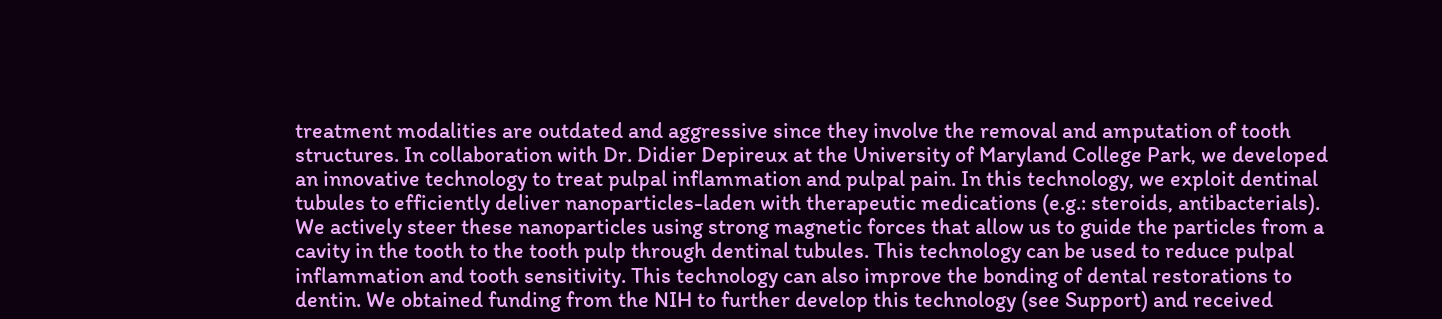treatment modalities are outdated and aggressive since they involve the removal and amputation of tooth structures. In collaboration with Dr. Didier Depireux at the University of Maryland College Park, we developed an innovative technology to treat pulpal inflammation and pulpal pain. In this technology, we exploit dentinal tubules to efficiently deliver nanoparticles-laden with therapeutic medications (e.g.: steroids, antibacterials). We actively steer these nanoparticles using strong magnetic forces that allow us to guide the particles from a cavity in the tooth to the tooth pulp through dentinal tubules. This technology can be used to reduce pulpal inflammation and tooth sensitivity. This technology can also improve the bonding of dental restorations to dentin. We obtained funding from the NIH to further develop this technology (see Support) and received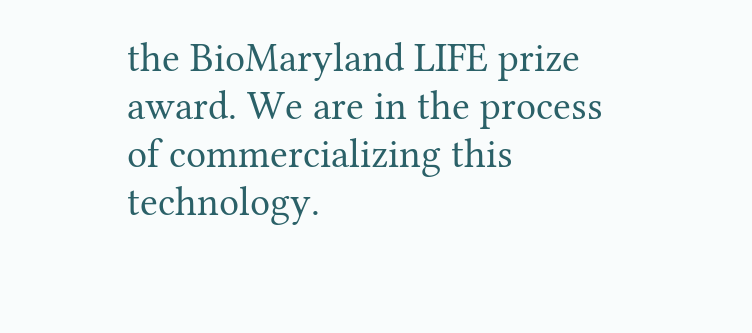the BioMaryland LIFE prize award. We are in the process of commercializing this technology.